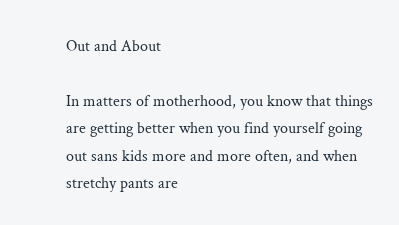Out and About

In matters of motherhood, you know that things are getting better when you find yourself going out sans kids more and more often, and when stretchy pants are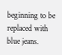beginning to be replaced with blue jeans.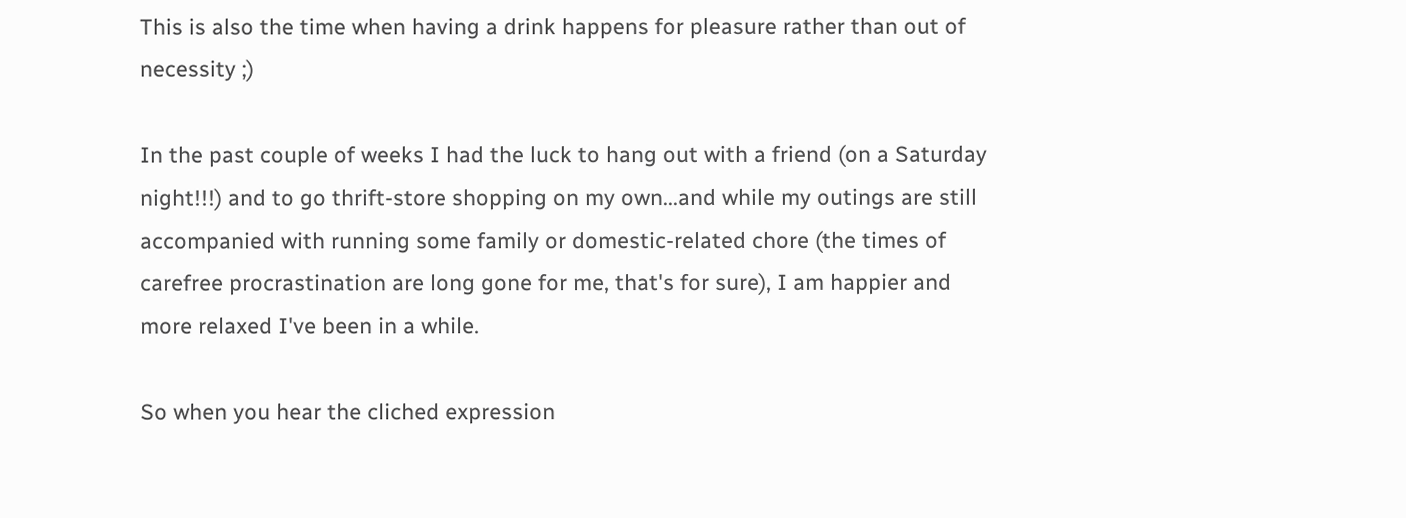This is also the time when having a drink happens for pleasure rather than out of necessity ;)

In the past couple of weeks I had the luck to hang out with a friend (on a Saturday night!!!) and to go thrift-store shopping on my own...and while my outings are still accompanied with running some family or domestic-related chore (the times of carefree procrastination are long gone for me, that's for sure), I am happier and more relaxed I've been in a while.

So when you hear the cliched expression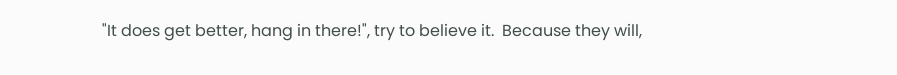"It does get better, hang in there!", try to believe it.  Because they will,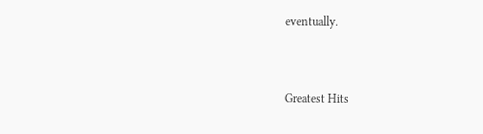eventually.


Greatest Hits